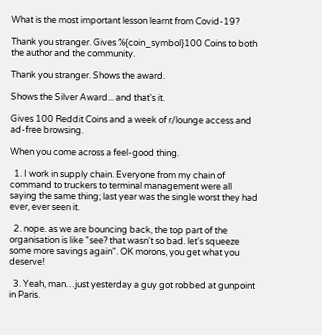What is the most important lesson learnt from Covid-19?

Thank you stranger. Gives %{coin_symbol}100 Coins to both the author and the community.

Thank you stranger. Shows the award.

Shows the Silver Award... and that's it.

Gives 100 Reddit Coins and a week of r/lounge access and ad-free browsing.

When you come across a feel-good thing.

  1. I work in supply chain. Everyone from my chain of command to truckers to terminal management were all saying the same thing; last year was the single worst they had ever, ever seen it.

  2. nope. as we are bouncing back, the top part of the organisation is like "see? that wasn't so bad. let's squeeze some more savings again". OK morons, you get what you deserve!

  3. Yeah, man…just yesterday a guy got robbed at gunpoint in Paris.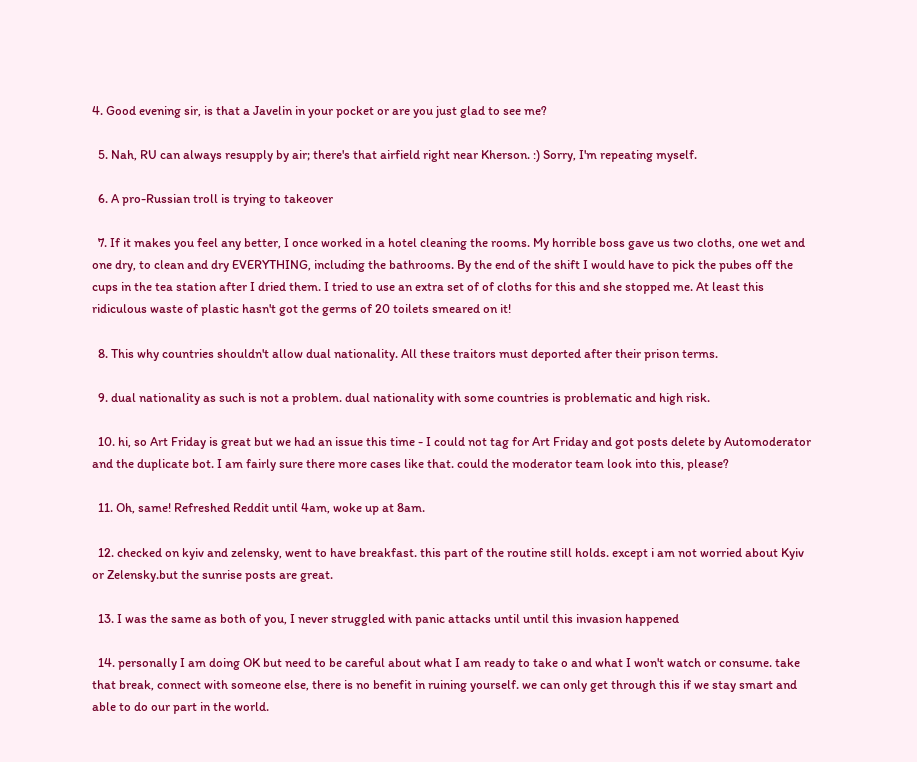4. Good evening sir, is that a Javelin in your pocket or are you just glad to see me?

  5. Nah, RU can always resupply by air; there's that airfield right near Kherson. :) Sorry, I'm repeating myself.

  6. A pro-Russian troll is trying to takeover

  7. If it makes you feel any better, I once worked in a hotel cleaning the rooms. My horrible boss gave us two cloths, one wet and one dry, to clean and dry EVERYTHING, including the bathrooms. By the end of the shift I would have to pick the pubes off the cups in the tea station after I dried them. I tried to use an extra set of of cloths for this and she stopped me. At least this ridiculous waste of plastic hasn't got the germs of 20 toilets smeared on it!

  8. This why countries shouldn't allow dual nationality. All these traitors must deported after their prison terms.

  9. dual nationality as such is not a problem. dual nationality with some countries is problematic and high risk.

  10. hi, so Art Friday is great but we had an issue this time - I could not tag for Art Friday and got posts delete by Automoderator and the duplicate bot. I am fairly sure there more cases like that. could the moderator team look into this, please?

  11. Oh, same! Refreshed Reddit until 4am, woke up at 8am.

  12. checked on kyiv and zelensky, went to have breakfast. this part of the routine still holds. except i am not worried about Kyiv or Zelensky.but the sunrise posts are great.

  13. I was the same as both of you, I never struggled with panic attacks until until this invasion happened

  14. personally I am doing OK but need to be careful about what I am ready to take o and what I won't watch or consume. take that break, connect with someone else, there is no benefit in ruining yourself. we can only get through this if we stay smart and able to do our part in the world.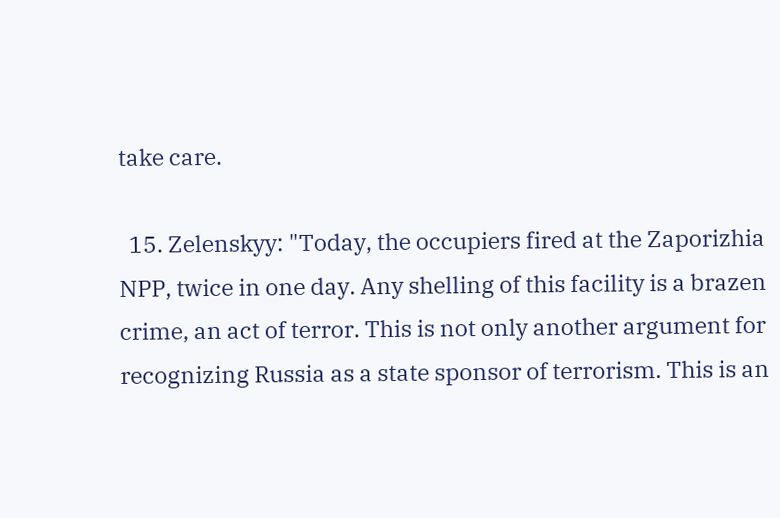take care.

  15. Zelenskyy: "Today, the occupiers fired at the Zaporizhia NPP, twice in one day. Any shelling of this facility is a brazen crime, an act of terror. This is not only another argument for recognizing Russia as a state sponsor of terrorism. This is an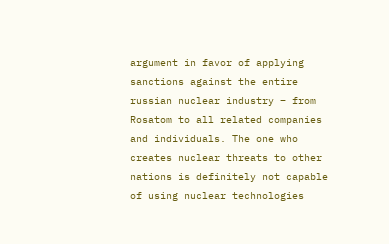argument in favor of applying sanctions against the entire russian nuclear industry – from Rosatom to all related companies and individuals. The one who creates nuclear threats to other nations is definitely not capable of using nuclear technologies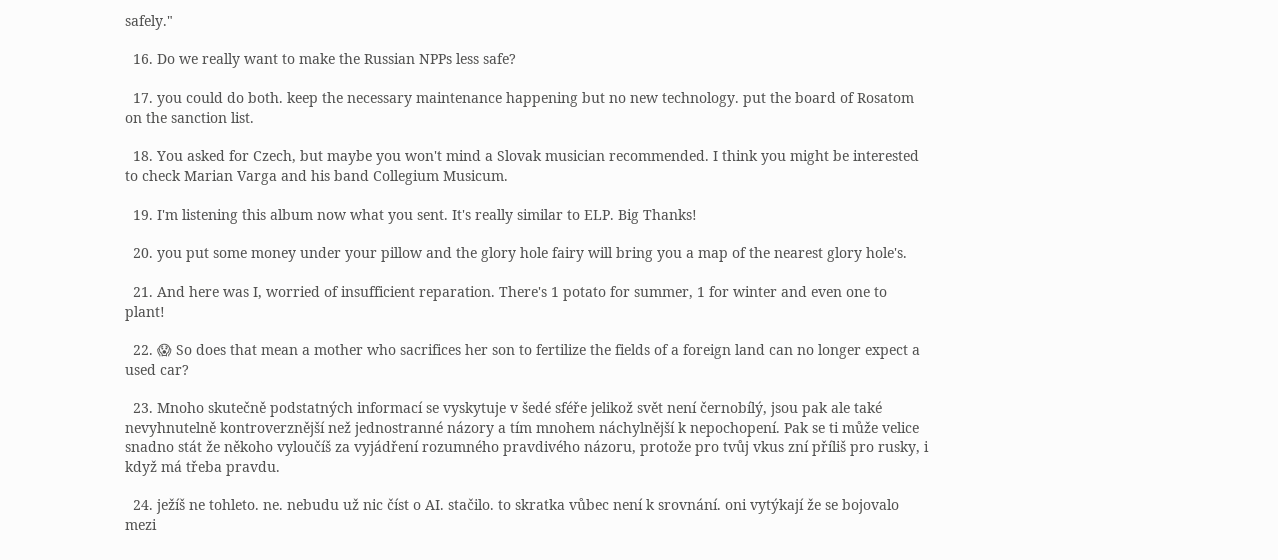safely."

  16. Do we really want to make the Russian NPPs less safe?

  17. you could do both. keep the necessary maintenance happening but no new technology. put the board of Rosatom on the sanction list.

  18. You asked for Czech, but maybe you won't mind a Slovak musician recommended. I think you might be interested to check Marian Varga and his band Collegium Musicum.

  19. I'm listening this album now what you sent. It's really similar to ELP. Big Thanks!

  20. you put some money under your pillow and the glory hole fairy will bring you a map of the nearest glory hole's.

  21. And here was I, worried of insufficient reparation. There's 1 potato for summer, 1 for winter and even one to plant!

  22. 😱 So does that mean a mother who sacrifices her son to fertilize the fields of a foreign land can no longer expect a used car?

  23. Mnoho skutečně podstatných informací se vyskytuje v šedé sféře jelikož svět není černobílý, jsou pak ale také nevyhnutelně kontroverznější než jednostranné názory a tím mnohem náchylnější k nepochopení. Pak se ti může velice snadno stát že někoho vyloučíš za vyjádření rozumného pravdivého názoru, protože pro tvůj vkus zní příliš pro rusky, i když má třeba pravdu.

  24. ježíš ne tohleto. ne. nebudu už nic číst o AI. stačilo. to skratka vůbec není k srovnání. oni vytýkají že se bojovalo mezi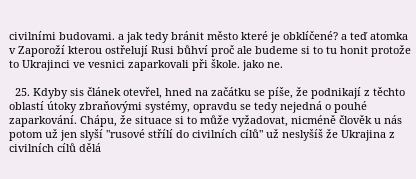civilními budovami. a jak tedy bránit město které je obklíčené? a teď atomka v Zaporoží kterou ostřelují Rusi bůhví proč ale budeme si to tu honit protože to Ukrajinci ve vesnici zaparkovali při škole. jako ne.

  25. Kdyby sis článek otevřel, hned na začátku se píše, že podnikají z těchto oblastí útoky zbraňovými systémy, opravdu se tedy nejedná o pouhé zaparkování. Chápu, že situace si to může vyžadovat, nicméně člověk u nás potom už jen slyší "rusové střílí do civilních cílů" už neslyšíš že Ukrajina z civilních cílů dělá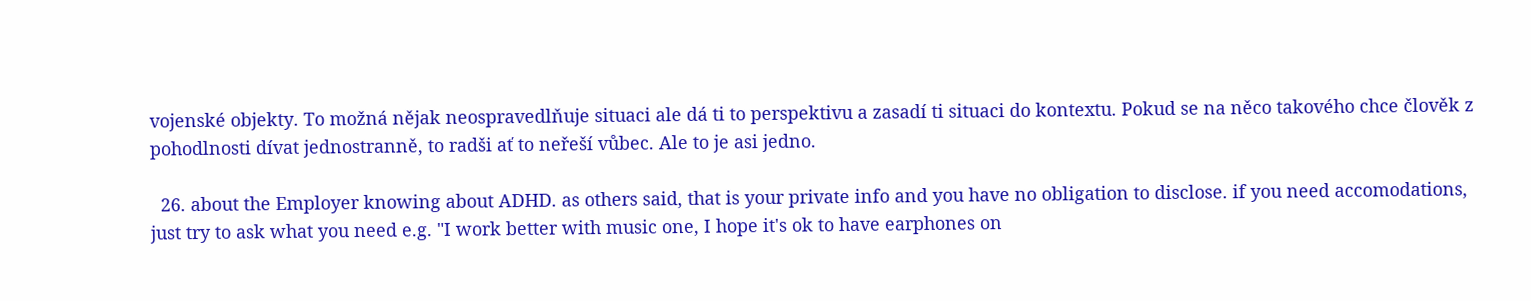vojenské objekty. To možná nějak neospravedlňuje situaci ale dá ti to perspektivu a zasadí ti situaci do kontextu. Pokud se na něco takového chce člověk z pohodlnosti dívat jednostranně, to radši ať to neřeší vůbec. Ale to je asi jedno.

  26. about the Employer knowing about ADHD. as others said, that is your private info and you have no obligation to disclose. if you need accomodations, just try to ask what you need e.g. "I work better with music one, I hope it's ok to have earphones on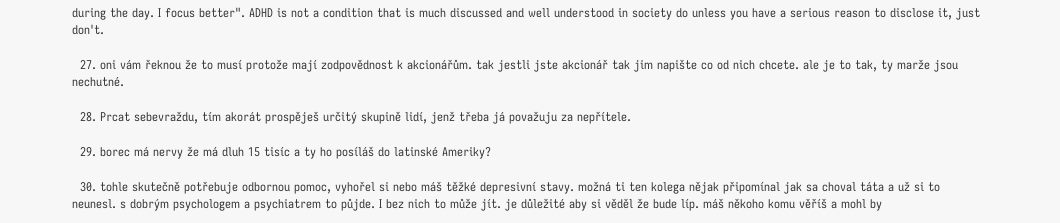during the day. I focus better". ADHD is not a condition that is much discussed and well understood in society do unless you have a serious reason to disclose it, just don't.

  27. oni vám řeknou že to musí protože mají zodpovědnost k akcionářům. tak jestli jste akcionář tak jim napište co od nich chcete. ale je to tak, ty marže jsou nechutné.

  28. Prcat sebevraždu, tím akorát prospěješ určitý skupině lidí, jenž třeba já považuju za nepřítele.

  29. borec má nervy že má dluh 15 tisíc a ty ho posíláš do latinské Ameriky?

  30. tohle skutečně potřebuje odbornou pomoc, vyhořel si nebo máš těžké depresivní stavy. možná ti ten kolega nějak připomínal jak sa choval táta a už si to neunesl. s dobrým psychologem a psychiatrem to půjde. I bez nich to může jít. je důležité aby si věděl že bude líp. máš někoho komu věříš a mohl by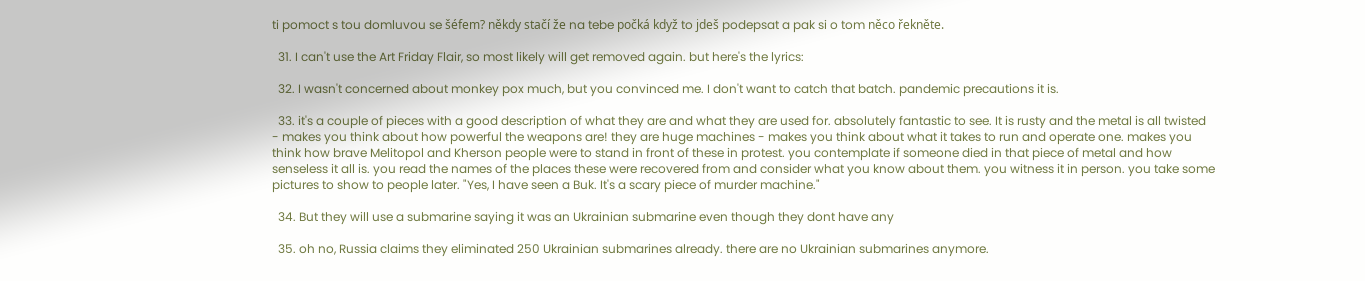ti pomoct s tou domluvou se šéfem? někdy stačí že na tebe počká když to jdeš podepsat a pak si o tom něco řekněte.

  31. I can't use the Art Friday Flair, so most likely will get removed again. but here's the lyrics:

  32. I wasn't concerned about monkey pox much, but you convinced me. I don't want to catch that batch. pandemic precautions it is.

  33. it's a couple of pieces with a good description of what they are and what they are used for. absolutely fantastic to see. It is rusty and the metal is all twisted - makes you think about how powerful the weapons are! they are huge machines - makes you think about what it takes to run and operate one. makes you think how brave Melitopol and Kherson people were to stand in front of these in protest. you contemplate if someone died in that piece of metal and how senseless it all is. you read the names of the places these were recovered from and consider what you know about them. you witness it in person. you take some pictures to show to people later. "Yes, I have seen a Buk. It's a scary piece of murder machine."

  34. But they will use a submarine saying it was an Ukrainian submarine even though they dont have any

  35. oh no, Russia claims they eliminated 250 Ukrainian submarines already. there are no Ukrainian submarines anymore.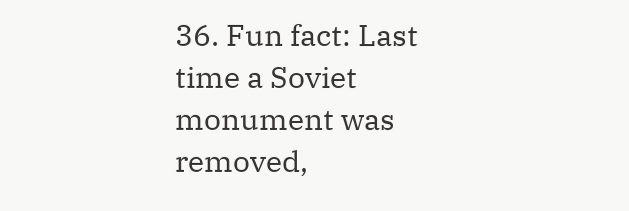36. Fun fact: Last time a Soviet monument was removed,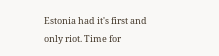Estonia had it's first and only riot. Time for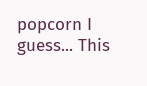popcorn I guess... This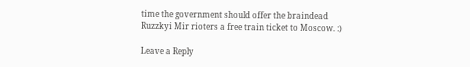time the government should offer the braindead Ruzzkyi Mir rioters a free train ticket to Moscow. :)

Leave a Reply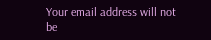Your email address will not be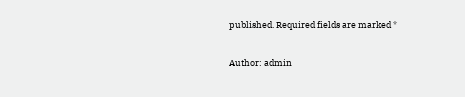published. Required fields are marked *

Author: admin